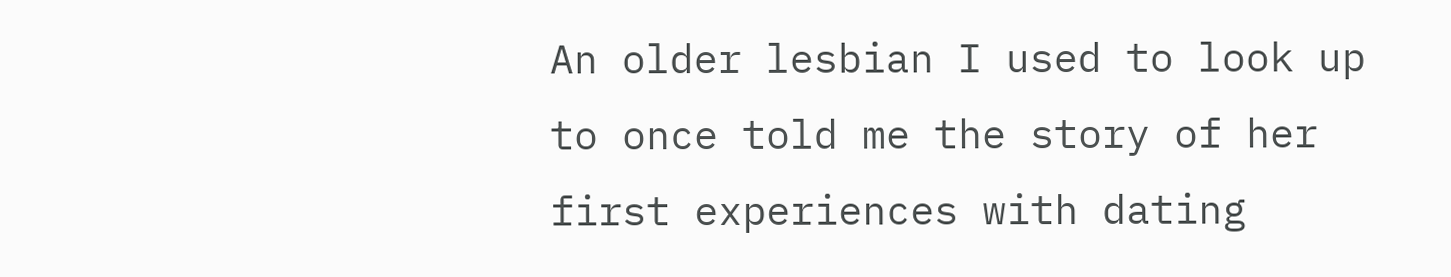An older lesbian I used to look up to once told me the story of her first experiences with dating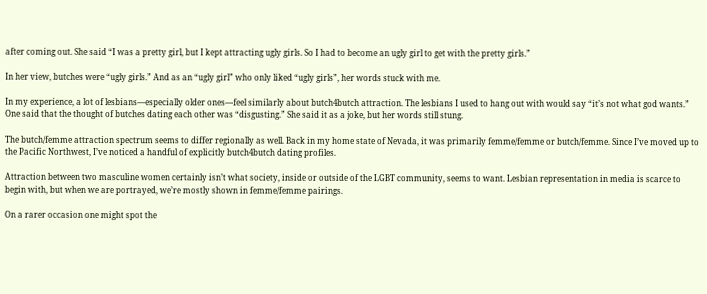after coming out. She said “I was a pretty girl, but I kept attracting ugly girls. So I had to become an ugly girl to get with the pretty girls.”

In her view, butches were “ugly girls.” And as an “ugly girl” who only liked “ugly girls”, her words stuck with me.

In my experience, a lot of lesbians—especially older ones—feel similarly about butch4butch attraction. The lesbians I used to hang out with would say “it’s not what god wants.” One said that the thought of butches dating each other was “disgusting.” She said it as a joke, but her words still stung.

The butch/femme attraction spectrum seems to differ regionally as well. Back in my home state of Nevada, it was primarily femme/femme or butch/femme. Since I’ve moved up to the Pacific Northwest, I’ve noticed a handful of explicitly butch4butch dating profiles.

Attraction between two masculine women certainly isn’t what society, inside or outside of the LGBT community, seems to want. Lesbian representation in media is scarce to begin with, but when we are portrayed, we’re mostly shown in femme/femme pairings.

On a rarer occasion one might spot the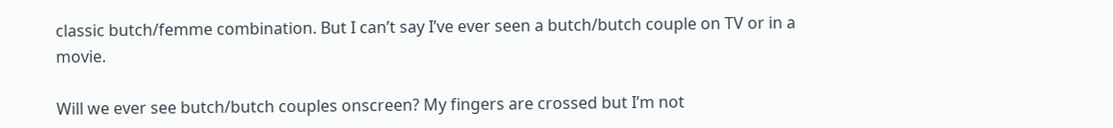classic butch/femme combination. But I can’t say I’ve ever seen a butch/butch couple on TV or in a movie.

Will we ever see butch/butch couples onscreen? My fingers are crossed but I’m not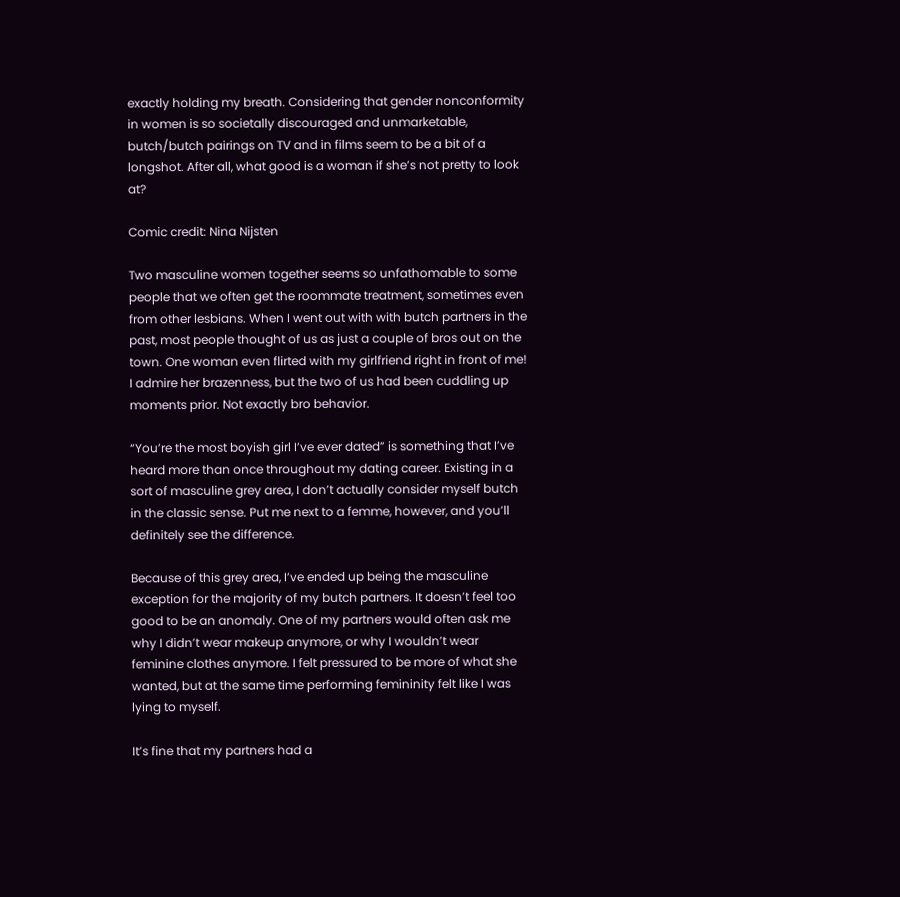exactly holding my breath. Considering that gender nonconformity in women is so societally discouraged and unmarketable, butch/butch pairings on TV and in films seem to be a bit of a longshot. After all, what good is a woman if she’s not pretty to look at?

Comic credit: Nina Nijsten

Two masculine women together seems so unfathomable to some people that we often get the roommate treatment, sometimes even from other lesbians. When I went out with with butch partners in the past, most people thought of us as just a couple of bros out on the town. One woman even flirted with my girlfriend right in front of me! I admire her brazenness, but the two of us had been cuddling up moments prior. Not exactly bro behavior.

“You’re the most boyish girl I’ve ever dated” is something that I’ve heard more than once throughout my dating career. Existing in a sort of masculine grey area, I don’t actually consider myself butch in the classic sense. Put me next to a femme, however, and you’ll definitely see the difference.

Because of this grey area, I’ve ended up being the masculine exception for the majority of my butch partners. It doesn’t feel too good to be an anomaly. One of my partners would often ask me why I didn’t wear makeup anymore, or why I wouldn’t wear feminine clothes anymore. I felt pressured to be more of what she wanted, but at the same time performing femininity felt like I was lying to myself.

It’s fine that my partners had a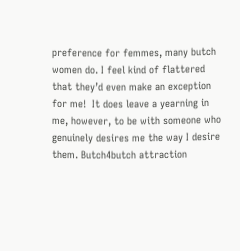preference for femmes, many butch women do. I feel kind of flattered that they’d even make an exception for me!  It does leave a yearning in me, however, to be with someone who genuinely desires me the way I desire them. Butch4butch attraction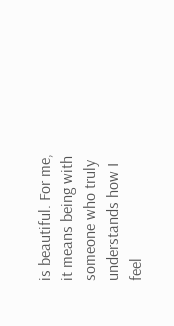is beautiful. For me, it means being with someone who truly understands how I feel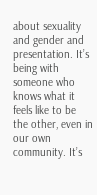about sexuality and gender and presentation. It’s being with someone who knows what it feels like to be the other, even in our own community. It’s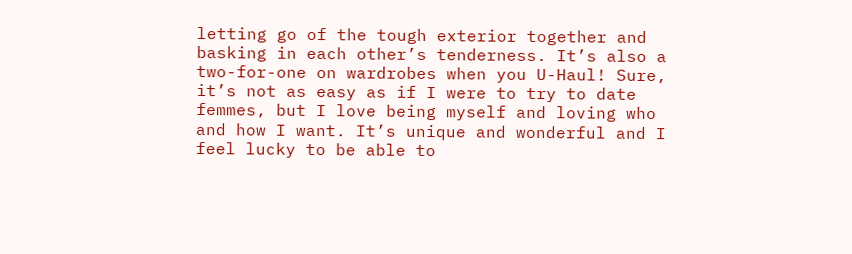letting go of the tough exterior together and basking in each other’s tenderness. It’s also a two-for-one on wardrobes when you U-Haul! Sure, it’s not as easy as if I were to try to date femmes, but I love being myself and loving who and how I want. It’s unique and wonderful and I feel lucky to be able to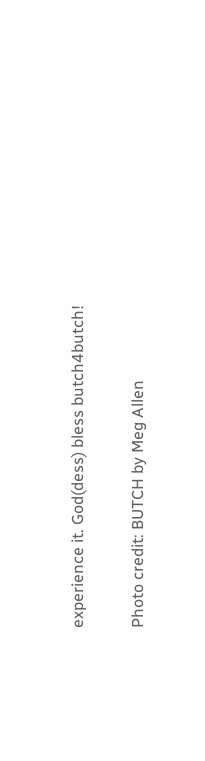experience it. God(dess) bless butch4butch!

Photo credit: BUTCH by Meg Allen